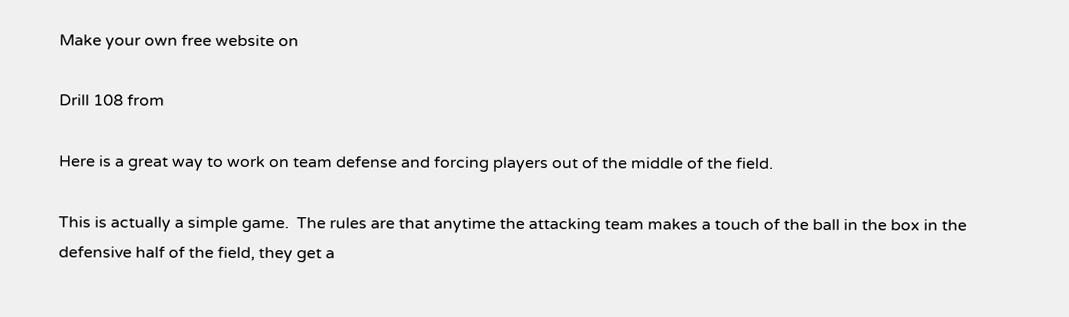Make your own free website on

Drill 108 from

Here is a great way to work on team defense and forcing players out of the middle of the field.

This is actually a simple game.  The rules are that anytime the attacking team makes a touch of the ball in the box in the defensive half of the field, they get a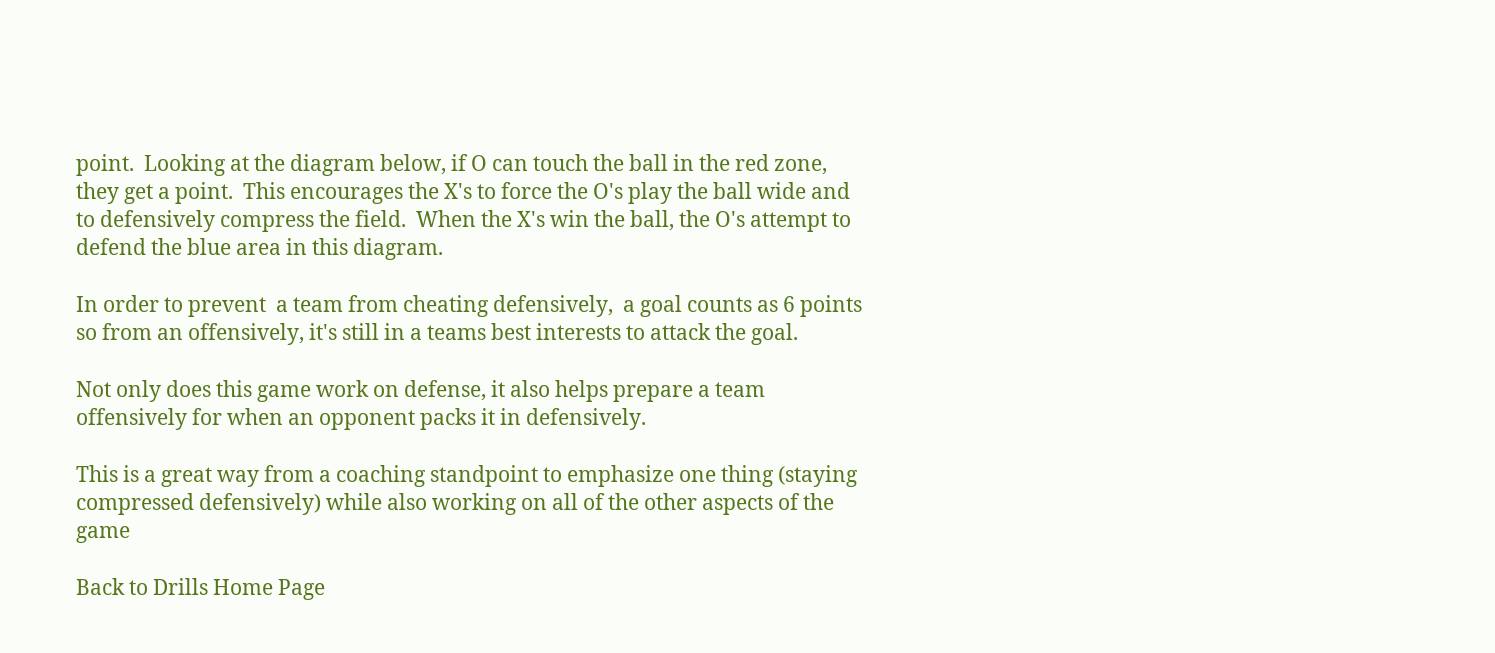point.  Looking at the diagram below, if O can touch the ball in the red zone, they get a point.  This encourages the X's to force the O's play the ball wide and to defensively compress the field.  When the X's win the ball, the O's attempt to defend the blue area in this diagram.

In order to prevent  a team from cheating defensively,  a goal counts as 6 points so from an offensively, it's still in a teams best interests to attack the goal.

Not only does this game work on defense, it also helps prepare a team offensively for when an opponent packs it in defensively.

This is a great way from a coaching standpoint to emphasize one thing (staying compressed defensively) while also working on all of the other aspects of the game

Back to Drills Home Page